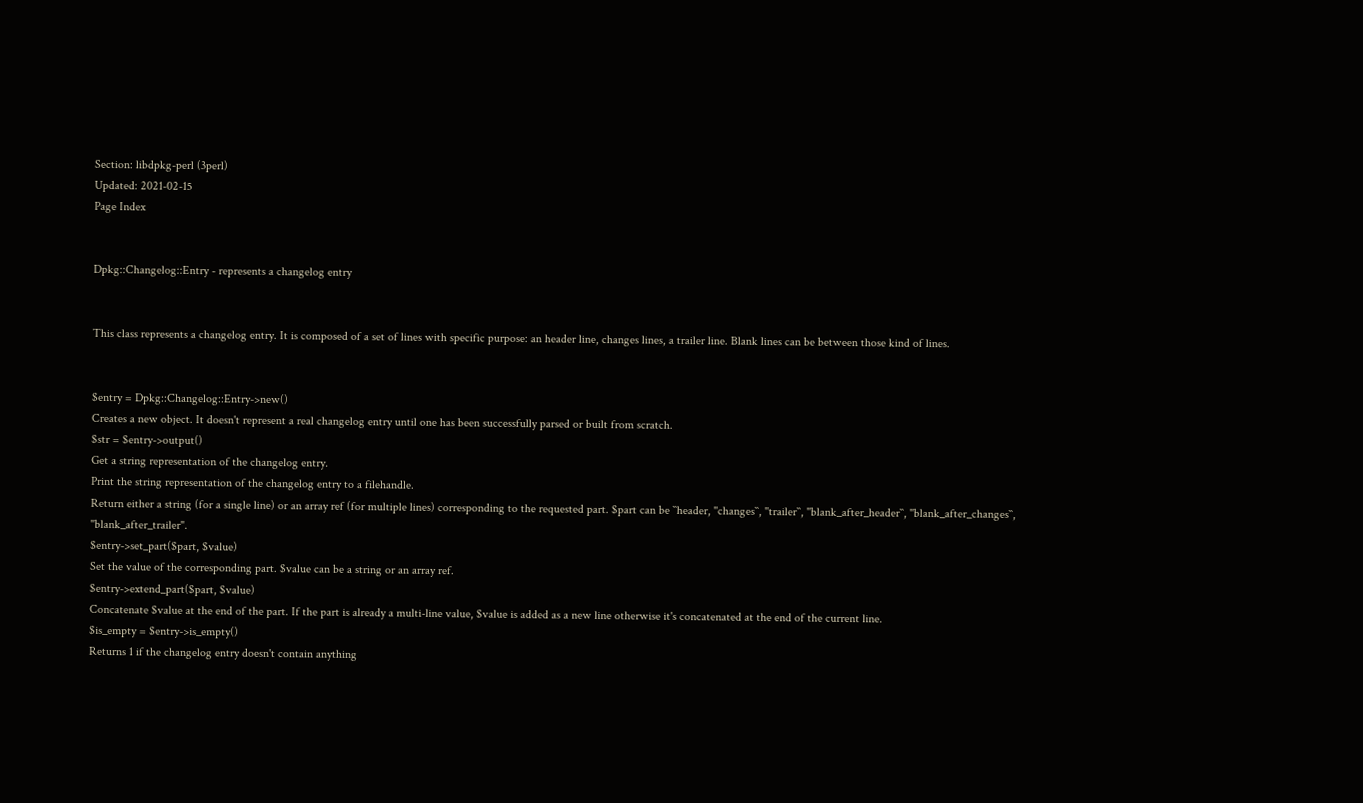Section: libdpkg-perl (3perl)
Updated: 2021-02-15
Page Index


Dpkg::Changelog::Entry - represents a changelog entry


This class represents a changelog entry. It is composed of a set of lines with specific purpose: an header line, changes lines, a trailer line. Blank lines can be between those kind of lines.


$entry = Dpkg::Changelog::Entry->new()
Creates a new object. It doesn't represent a real changelog entry until one has been successfully parsed or built from scratch.
$str = $entry->output()
Get a string representation of the changelog entry.
Print the string representation of the changelog entry to a filehandle.
Return either a string (for a single line) or an array ref (for multiple lines) corresponding to the requested part. $part can be ``header, ''changes``, ''trailer``, ''blank_after_header``, ''blank_after_changes``, ''blank_after_trailer".
$entry->set_part($part, $value)
Set the value of the corresponding part. $value can be a string or an array ref.
$entry->extend_part($part, $value)
Concatenate $value at the end of the part. If the part is already a multi-line value, $value is added as a new line otherwise it's concatenated at the end of the current line.
$is_empty = $entry->is_empty()
Returns 1 if the changelog entry doesn't contain anything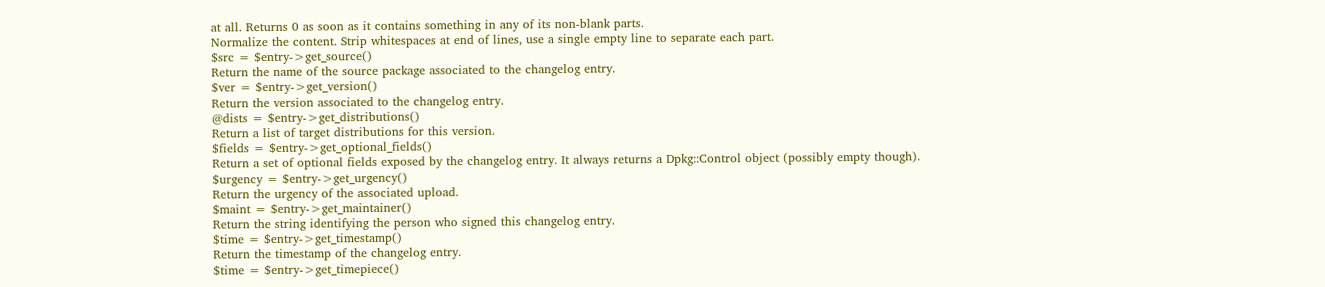at all. Returns 0 as soon as it contains something in any of its non-blank parts.
Normalize the content. Strip whitespaces at end of lines, use a single empty line to separate each part.
$src = $entry->get_source()
Return the name of the source package associated to the changelog entry.
$ver = $entry->get_version()
Return the version associated to the changelog entry.
@dists = $entry->get_distributions()
Return a list of target distributions for this version.
$fields = $entry->get_optional_fields()
Return a set of optional fields exposed by the changelog entry. It always returns a Dpkg::Control object (possibly empty though).
$urgency = $entry->get_urgency()
Return the urgency of the associated upload.
$maint = $entry->get_maintainer()
Return the string identifying the person who signed this changelog entry.
$time = $entry->get_timestamp()
Return the timestamp of the changelog entry.
$time = $entry->get_timepiece()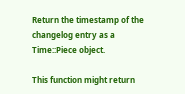Return the timestamp of the changelog entry as a Time::Piece object.

This function might return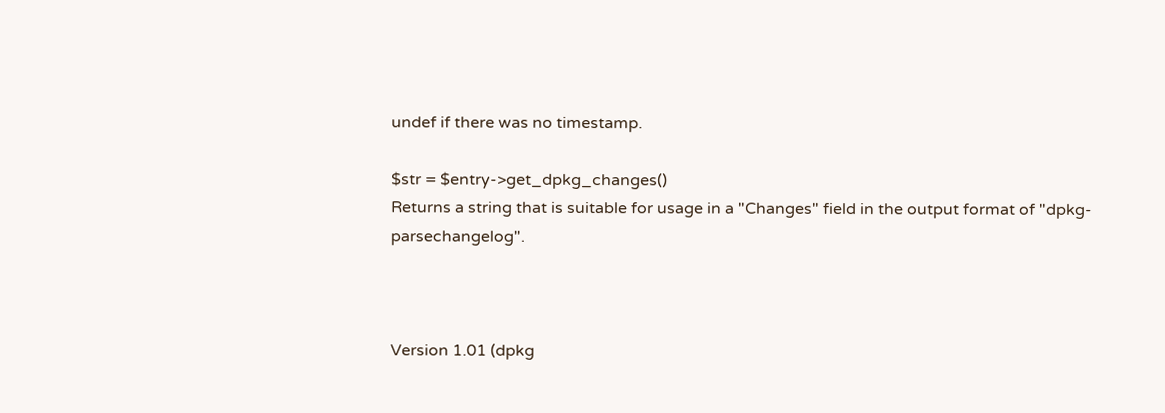undef if there was no timestamp.

$str = $entry->get_dpkg_changes()
Returns a string that is suitable for usage in a "Changes" field in the output format of "dpkg-parsechangelog".



Version 1.01 (dpkg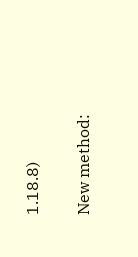1.18.8)

New method: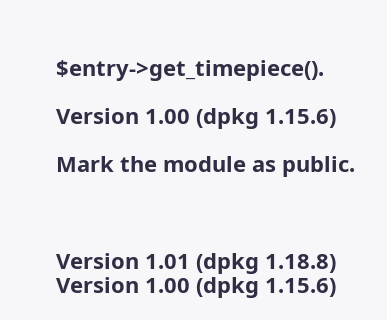$entry->get_timepiece().

Version 1.00 (dpkg 1.15.6)

Mark the module as public.



Version 1.01 (dpkg 1.18.8)
Version 1.00 (dpkg 1.15.6)